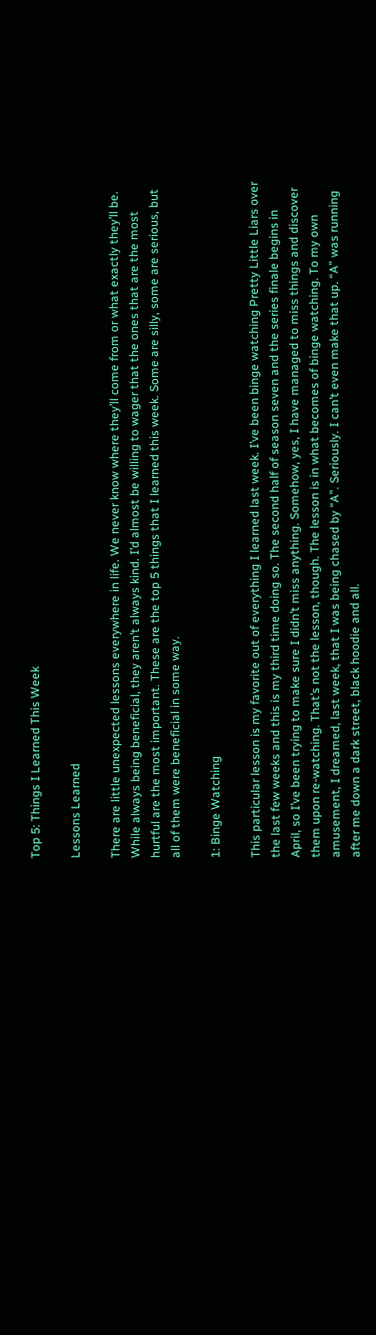Top 5: Things I Learned This Week

Lessons Learned

There are little unexpected lessons everywhere in life. We never know where they’ll come from or what exactly they’ll be. While always being beneficial, they aren’t always kind. I’d almost be willing to wager that the ones that are the most hurtful are the most important. These are the top 5 things that I learned this week. Some are silly, some are serious, but all of them were beneficial in some way.

1: Binge Watching

This particular lesson is my favorite out of everything I learned last week. I’ve been binge watching Pretty Little Liars over the last few weeks and this is my third time doing so. The second half of season seven and the series finale begins in April, so I’ve been trying to make sure I didn’t miss anything. Somehow, yes, I have managed to miss things and discover them upon re-watching. That’s not the lesson, though. The lesson is in what becomes of binge watching. To my own amusement, I dreamed, last week, that I was being chased by “A”. Seriously. I can’t even make that up. “A” was running after me down a dark street, black hoodie and all.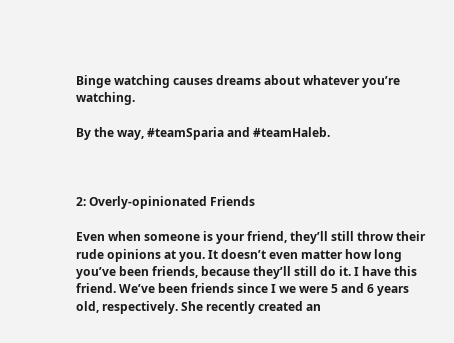Binge watching causes dreams about whatever you’re watching.

By the way, #teamSparia and #teamHaleb.



2: Overly-opinionated Friends

Even when someone is your friend, they’ll still throw their rude opinions at you. It doesn’t even matter how long you’ve been friends, because they’ll still do it. I have this friend. We’ve been friends since I we were 5 and 6 years old, respectively. She recently created an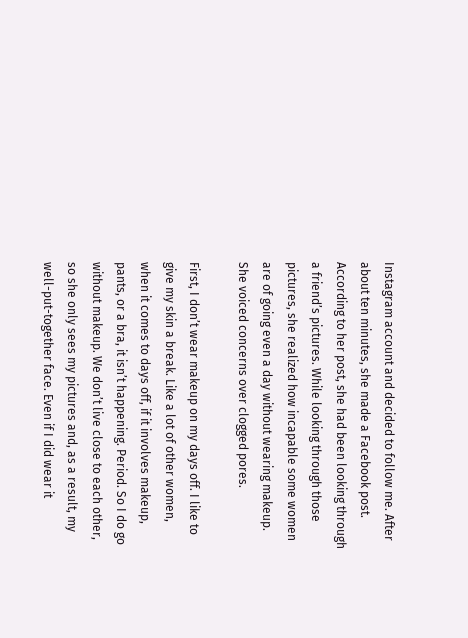Instagram account and decided to follow me. After about ten minutes, she made a Facebook post. According to her post, she had been looking through a friend’s pictures. While looking through those pictures, she realized how incapable some women are of going even a day without wearing makeup. She voiced concerns over clogged pores.

First, I don’t wear makeup on my days off. I like to give my skin a break. Like a lot of other women, when it comes to days off, if it involves makeup, pants, or a bra, it isn’t happening. Period. So I do go without makeup. We don’t live close to each other, so she only sees my pictures and, as a result, my well-put-together face. Even if I did wear it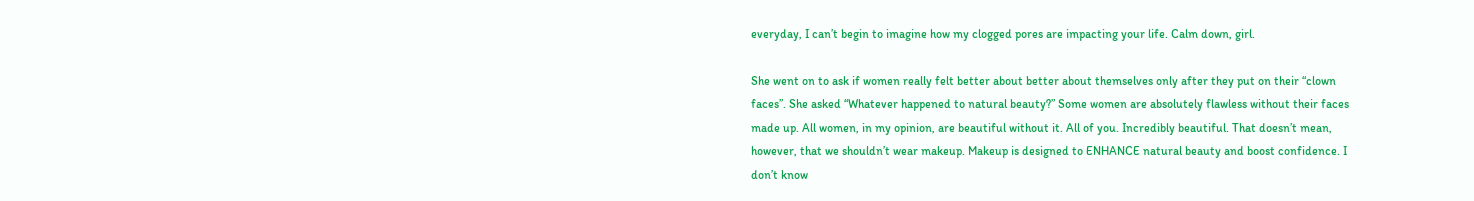everyday, I can’t begin to imagine how my clogged pores are impacting your life. Calm down, girl.

She went on to ask if women really felt better about better about themselves only after they put on their “clown faces”. She asked “Whatever happened to natural beauty?” Some women are absolutely flawless without their faces made up. All women, in my opinion, are beautiful without it. All of you. Incredibly beautiful. That doesn’t mean, however, that we shouldn’t wear makeup. Makeup is designed to ENHANCE natural beauty and boost confidence. I don’t know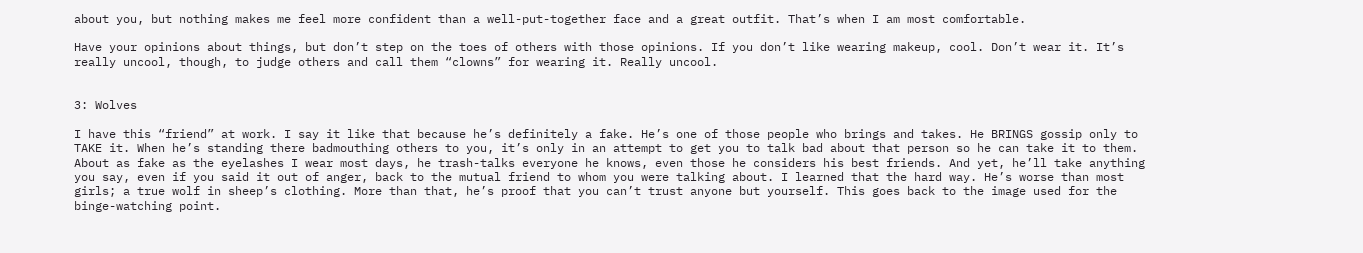about you, but nothing makes me feel more confident than a well-put-together face and a great outfit. That’s when I am most comfortable.

Have your opinions about things, but don’t step on the toes of others with those opinions. If you don’t like wearing makeup, cool. Don’t wear it. It’s really uncool, though, to judge others and call them “clowns” for wearing it. Really uncool.


3: Wolves

I have this “friend” at work. I say it like that because he’s definitely a fake. He’s one of those people who brings and takes. He BRINGS gossip only to TAKE it. When he’s standing there badmouthing others to you, it’s only in an attempt to get you to talk bad about that person so he can take it to them. About as fake as the eyelashes I wear most days, he trash-talks everyone he knows, even those he considers his best friends. And yet, he’ll take anything you say, even if you said it out of anger, back to the mutual friend to whom you were talking about. I learned that the hard way. He’s worse than most girls; a true wolf in sheep’s clothing. More than that, he’s proof that you can’t trust anyone but yourself. This goes back to the image used for the binge-watching point.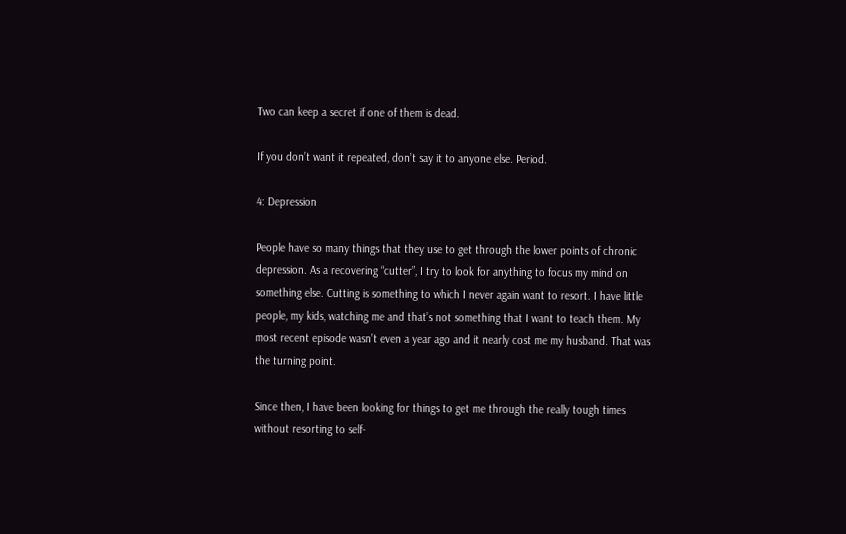Two can keep a secret if one of them is dead.

If you don’t want it repeated, don’t say it to anyone else. Period.

4: Depression

People have so many things that they use to get through the lower points of chronic depression. As a recovering “cutter”, I try to look for anything to focus my mind on something else. Cutting is something to which I never again want to resort. I have little people, my kids, watching me and that’s not something that I want to teach them. My most recent episode wasn’t even a year ago and it nearly cost me my husband. That was the turning point.

Since then, I have been looking for things to get me through the really tough times without resorting to self-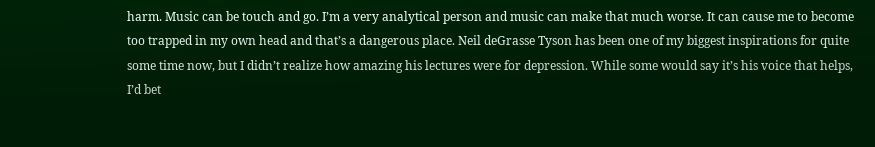harm. Music can be touch and go. I’m a very analytical person and music can make that much worse. It can cause me to become too trapped in my own head and that’s a dangerous place. Neil deGrasse Tyson has been one of my biggest inspirations for quite some time now, but I didn’t realize how amazing his lectures were for depression. While some would say it’s his voice that helps, I’d bet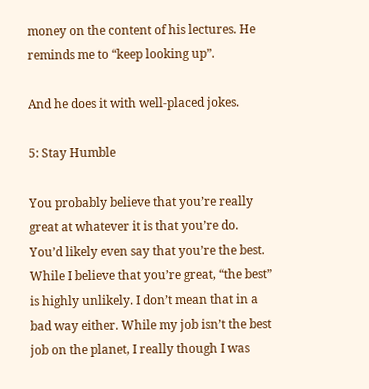money on the content of his lectures. He reminds me to “keep looking up”.

And he does it with well-placed jokes.

5: Stay Humble

You probably believe that you’re really great at whatever it is that you’re do. You’d likely even say that you’re the best. While I believe that you’re great, “the best” is highly unlikely. I don’t mean that in a bad way either. While my job isn’t the best job on the planet, I really though I was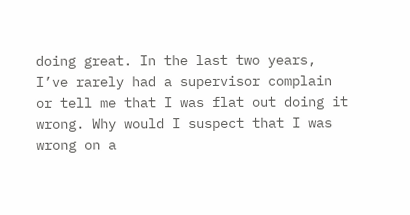doing great. In the last two years, I’ve rarely had a supervisor complain or tell me that I was flat out doing it wrong. Why would I suspect that I was wrong on a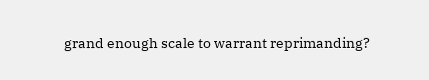grand enough scale to warrant reprimanding?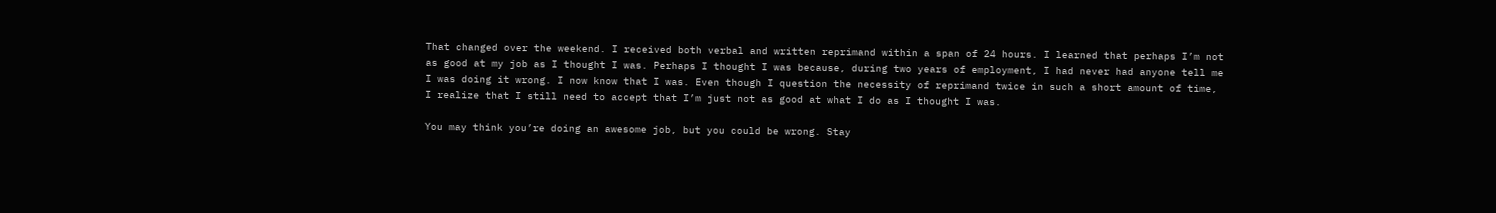That changed over the weekend. I received both verbal and written reprimand within a span of 24 hours. I learned that perhaps I’m not as good at my job as I thought I was. Perhaps I thought I was because, during two years of employment, I had never had anyone tell me I was doing it wrong. I now know that I was. Even though I question the necessity of reprimand twice in such a short amount of time, I realize that I still need to accept that I’m just not as good at what I do as I thought I was.

You may think you’re doing an awesome job, but you could be wrong. Stay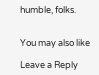humble, folks.


You may also like

Leave a Reply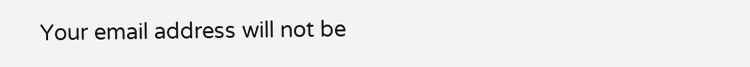Your email address will not be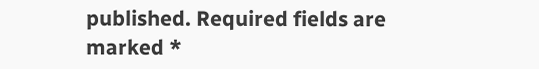published. Required fields are marked *